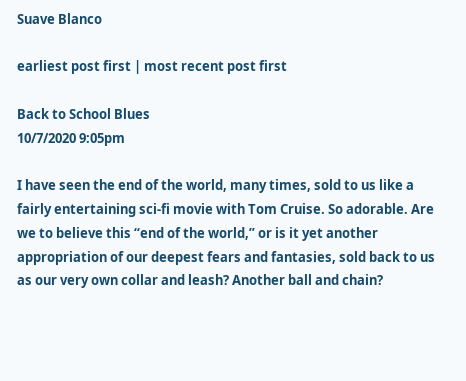Suave Blanco

earliest post first | most recent post first

Back to School Blues
10/7/2020 9:05pm

I have seen the end of the world, many times, sold to us like a fairly entertaining sci-fi movie with Tom Cruise. So adorable. Are we to believe this “end of the world,” or is it yet another appropriation of our deepest fears and fantasies, sold back to us as our very own collar and leash? Another ball and chain?